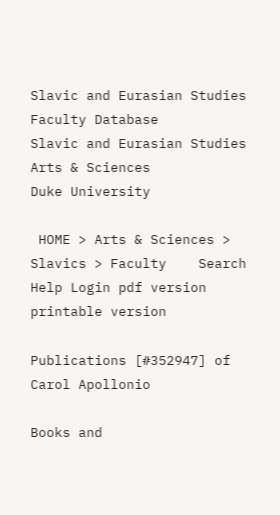Slavic and Eurasian Studies Faculty Database
Slavic and Eurasian Studies
Arts & Sciences
Duke University

 HOME > Arts & Sciences > Slavics > Faculty    Search Help Login pdf version printable version

Publications [#352947] of Carol Apollonio

Books and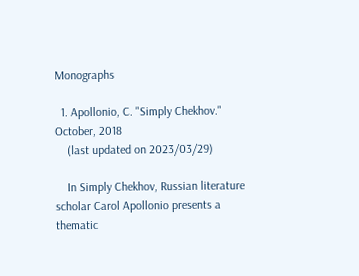Monographs

  1. Apollonio, C. "Simply Chekhov."  October, 2018
    (last updated on 2023/03/29)

    In Simply Chekhov, Russian literature scholar Carol Apollonio presents a thematic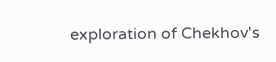exploration of Chekhov's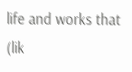life and works that (lik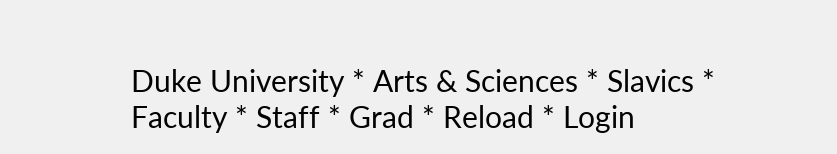Duke University * Arts & Sciences * Slavics * Faculty * Staff * Grad * Reload * Login